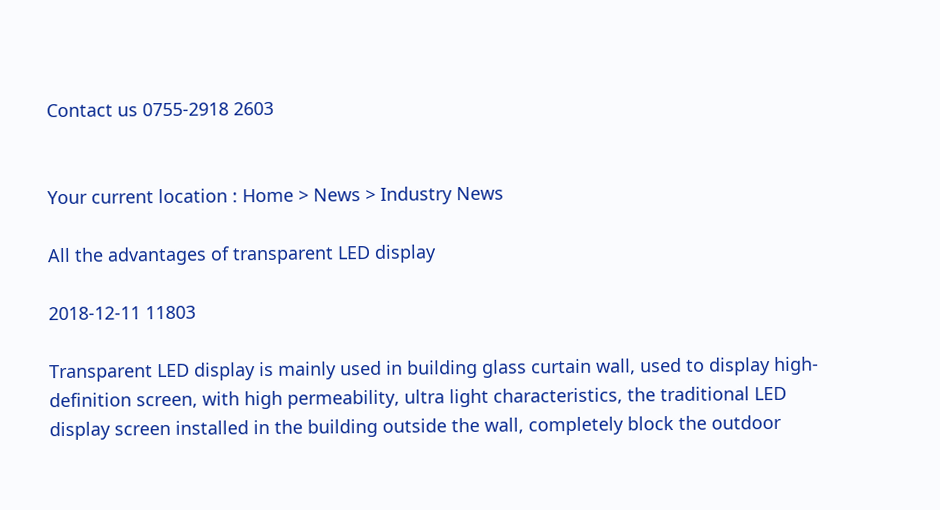Contact us 0755-2918 2603


Your current location : Home > News > Industry News

All the advantages of transparent LED display

2018-12-11 11803

Transparent LED display is mainly used in building glass curtain wall, used to display high-definition screen, with high permeability, ultra light characteristics, the traditional LED display screen installed in the building outside the wall, completely block the outdoor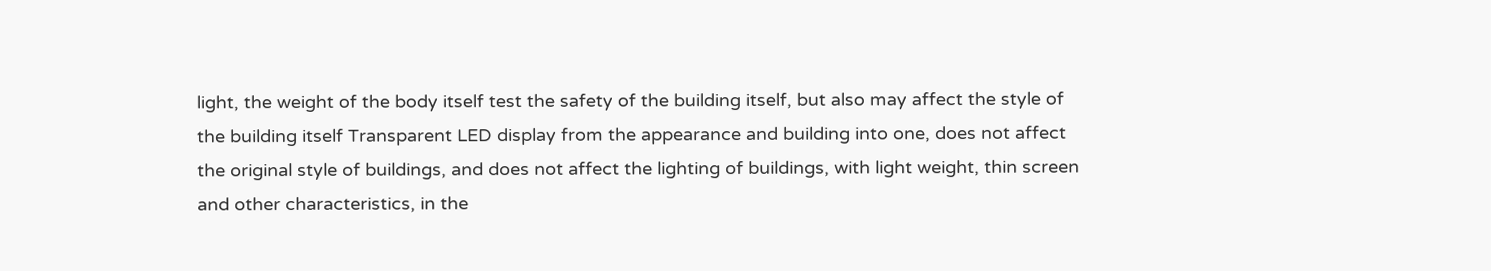light, the weight of the body itself test the safety of the building itself, but also may affect the style of the building itself Transparent LED display from the appearance and building into one, does not affect the original style of buildings, and does not affect the lighting of buildings, with light weight, thin screen and other characteristics, in the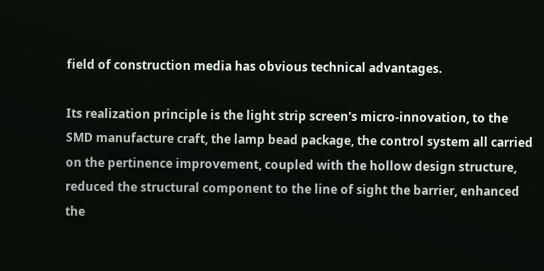field of construction media has obvious technical advantages.

Its realization principle is the light strip screen's micro-innovation, to the SMD manufacture craft, the lamp bead package, the control system all carried on the pertinence improvement, coupled with the hollow design structure, reduced the structural component to the line of sight the barrier, enhanced the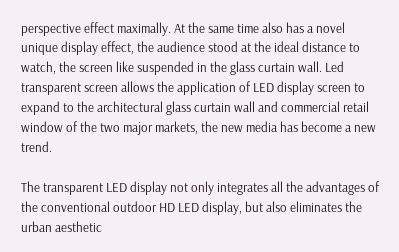perspective effect maximally. At the same time also has a novel unique display effect, the audience stood at the ideal distance to watch, the screen like suspended in the glass curtain wall. Led transparent screen allows the application of LED display screen to expand to the architectural glass curtain wall and commercial retail window of the two major markets, the new media has become a new trend.

The transparent LED display not only integrates all the advantages of the conventional outdoor HD LED display, but also eliminates the urban aesthetic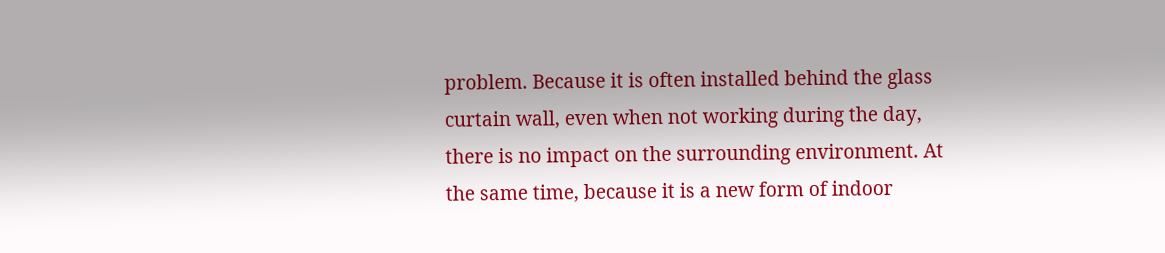problem. Because it is often installed behind the glass curtain wall, even when not working during the day, there is no impact on the surrounding environment. At the same time, because it is a new form of indoor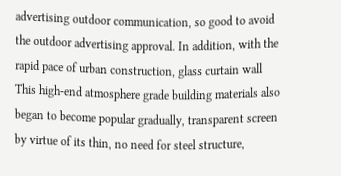advertising outdoor communication, so good to avoid the outdoor advertising approval. In addition, with the rapid pace of urban construction, glass curtain wall This high-end atmosphere grade building materials also began to become popular gradually, transparent screen by virtue of its thin, no need for steel structure,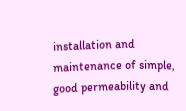installation and maintenance of simple, good permeability and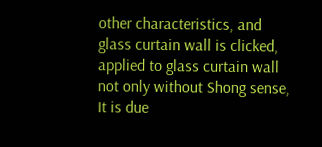other characteristics, and glass curtain wall is clicked, applied to glass curtain wall not only without Shong sense, It is due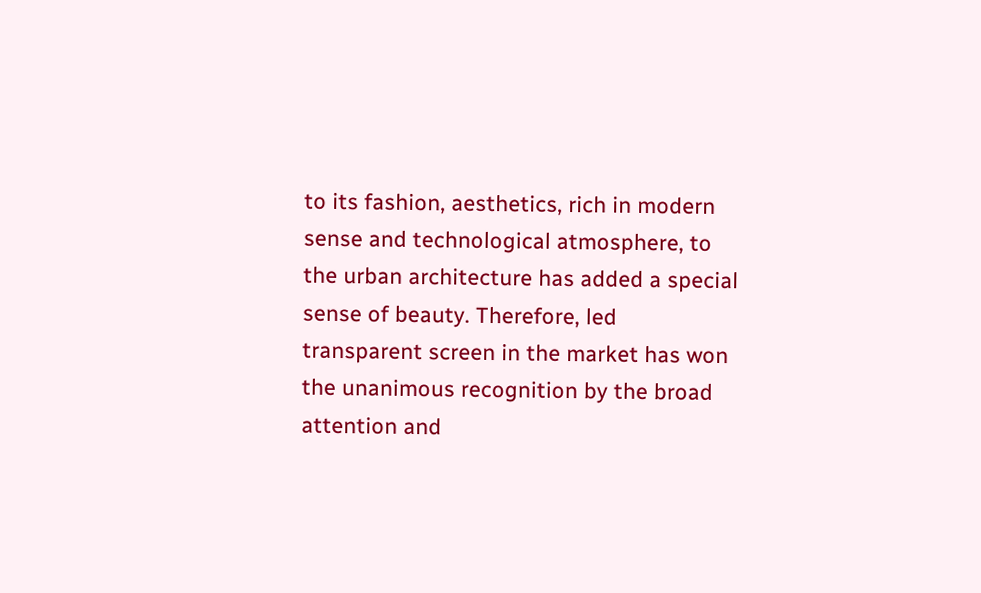to its fashion, aesthetics, rich in modern sense and technological atmosphere, to the urban architecture has added a special sense of beauty. Therefore, led transparent screen in the market has won the unanimous recognition by the broad attention and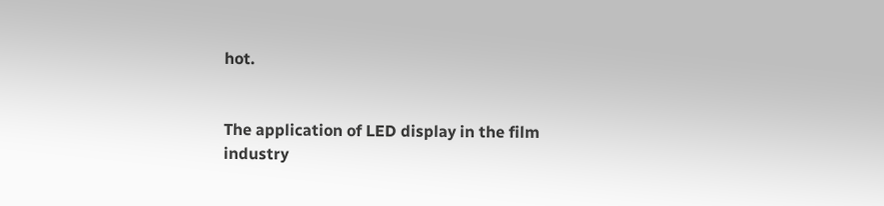hot.


The application of LED display in the film industry